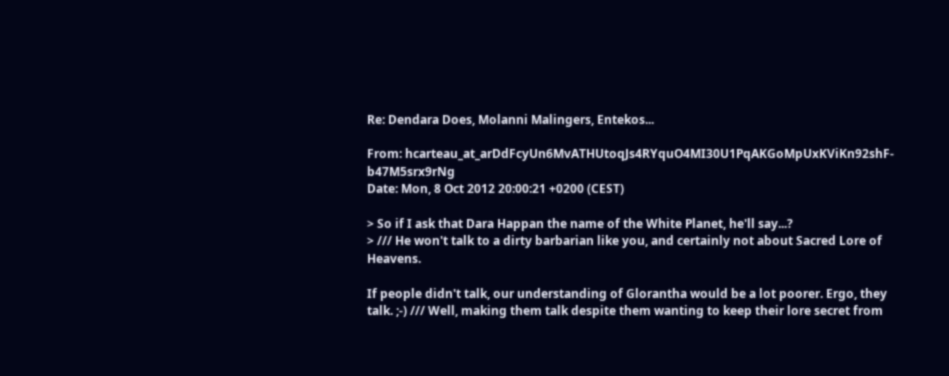Re: Dendara Does, Molanni Malingers, Entekos...

From: hcarteau_at_arDdFcyUn6MvATHUtoqJs4RYquO4MI30U1PqAKGoMpUxKViKn92shF-b47M5srx9rNg
Date: Mon, 8 Oct 2012 20:00:21 +0200 (CEST)

> So if I ask that Dara Happan the name of the White Planet, he'll say...?
> /// He won't talk to a dirty barbarian like you, and certainly not about Sacred Lore of Heavens.

If people didn't talk, our understanding of Glorantha would be a lot poorer. Ergo, they talk. ;-) /// Well, making them talk despite them wanting to keep their lore secret from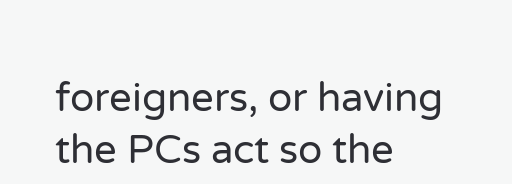foreigners, or having the PCs act so the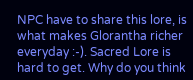NPC have to share this lore, is what makes Glorantha richer everyday :-). Sacred Lore is hard to get. Why do you think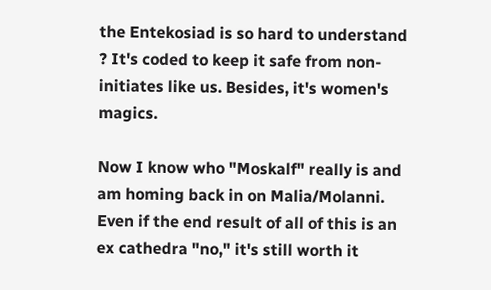the Entekosiad is so hard to understand ? It's coded to keep it safe from non-initiates like us. Besides, it's women's magics.

Now I know who "Moskalf" really is and am homing back in on Malia/Molanni. Even if the end result of all of this is an ex cathedra "no," it's still worth it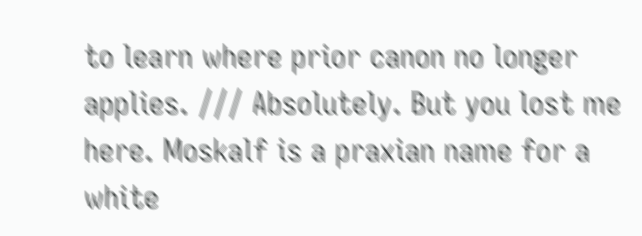to learn where prior canon no longer applies. /// Absolutely. But you lost me here. Moskalf is a praxian name for a white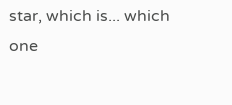star, which is... which one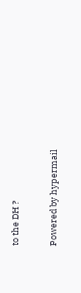to the DH ?

Powered by hypermail